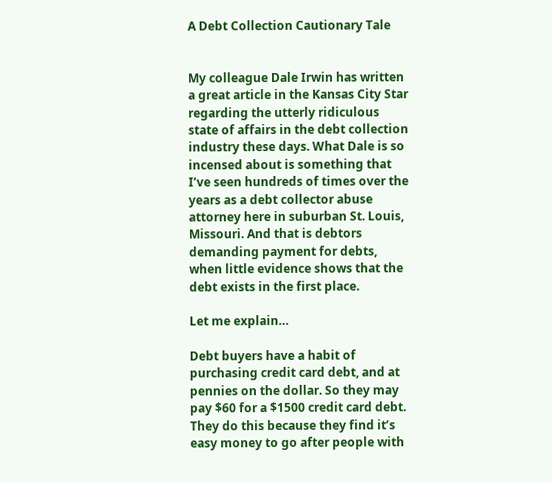A Debt Collection Cautionary Tale


My colleague Dale Irwin has written a great article in the Kansas City Star regarding the utterly ridiculous state of affairs in the debt collection industry these days. What Dale is so incensed about is something that I’ve seen hundreds of times over the years as a debt collector abuse attorney here in suburban St. Louis, Missouri. And that is debtors demanding payment for debts, when little evidence shows that the debt exists in the first place.

Let me explain…

Debt buyers have a habit of purchasing credit card debt, and at pennies on the dollar. So they may pay $60 for a $1500 credit card debt. They do this because they find it’s easy money to go after people with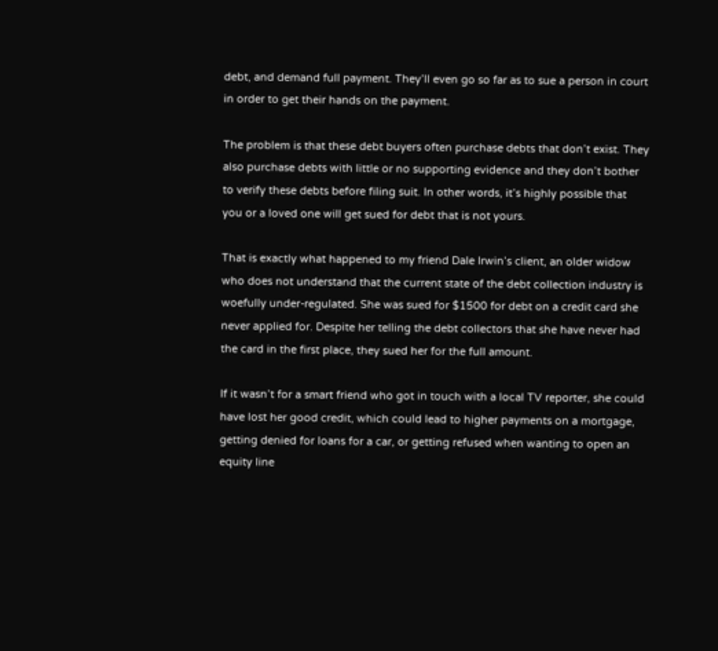debt, and demand full payment. They’ll even go so far as to sue a person in court in order to get their hands on the payment.

The problem is that these debt buyers often purchase debts that don’t exist. They also purchase debts with little or no supporting evidence and they don’t bother to verify these debts before filing suit. In other words, it’s highly possible that you or a loved one will get sued for debt that is not yours.

That is exactly what happened to my friend Dale Irwin’s client, an older widow who does not understand that the current state of the debt collection industry is woefully under-regulated. She was sued for $1500 for debt on a credit card she never applied for. Despite her telling the debt collectors that she have never had the card in the first place, they sued her for the full amount.

If it wasn’t for a smart friend who got in touch with a local TV reporter, she could have lost her good credit, which could lead to higher payments on a mortgage, getting denied for loans for a car, or getting refused when wanting to open an equity line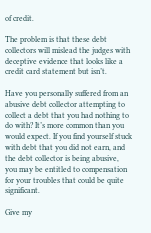of credit.

The problem is that these debt collectors will mislead the judges with deceptive evidence that looks like a credit card statement but isn’t.

Have you personally suffered from an abusive debt collector attempting to collect a debt that you had nothing to do with? It’s more common than you would expect. If you find yourself stuck with debt that you did not earn, and the debt collector is being abusive, you may be entitled to compensation for your troubles that could be quite significant.

Give my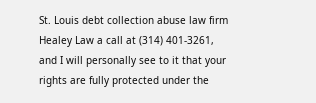St. Louis debt collection abuse law firm Healey Law a call at (314) 401-3261, and I will personally see to it that your rights are fully protected under the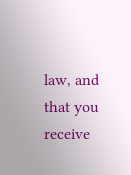law, and that you receive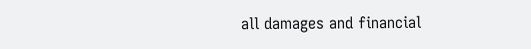all damages and financial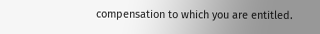compensation to which you are entitled.